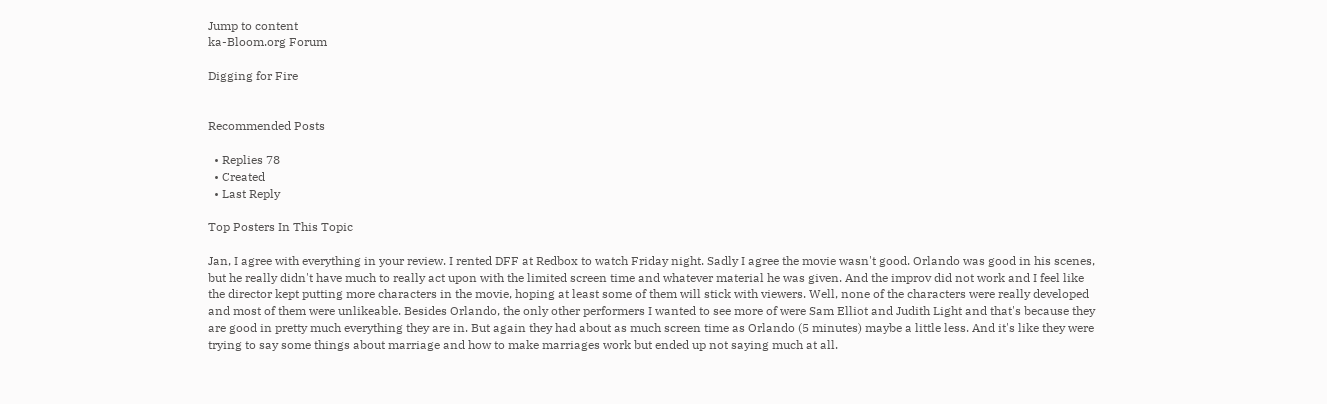Jump to content
ka-Bloom.org Forum

Digging for Fire


Recommended Posts

  • Replies 78
  • Created
  • Last Reply

Top Posters In This Topic

Jan, I agree with everything in your review. I rented DFF at Redbox to watch Friday night. Sadly I agree the movie wasn't good. Orlando was good in his scenes, but he really didn't have much to really act upon with the limited screen time and whatever material he was given. And the improv did not work and I feel like the director kept putting more characters in the movie, hoping at least some of them will stick with viewers. Well, none of the characters were really developed and most of them were unlikeable. Besides Orlando, the only other performers I wanted to see more of were Sam Elliot and Judith Light and that's because they are good in pretty much everything they are in. But again they had about as much screen time as Orlando (5 minutes) maybe a little less. And it's like they were trying to say some things about marriage and how to make marriages work but ended up not saying much at all.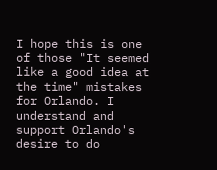I hope this is one of those "It seemed like a good idea at the time" mistakes for Orlando. I understand and support Orlando's desire to do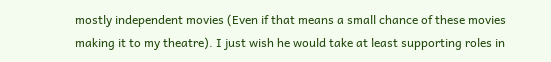mostly independent movies (Even if that means a small chance of these movies making it to my theatre). I just wish he would take at least supporting roles in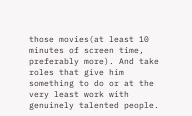those movies(at least 10 minutes of screen time, preferably more). And take roles that give him something to do or at the very least work with genuinely talented people.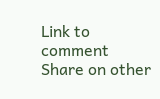Link to comment
Share on other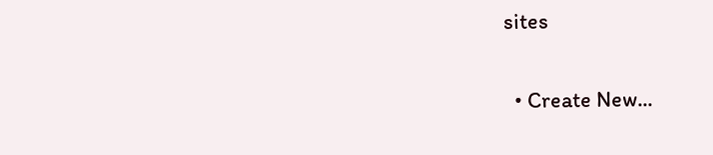sites


  • Create New...